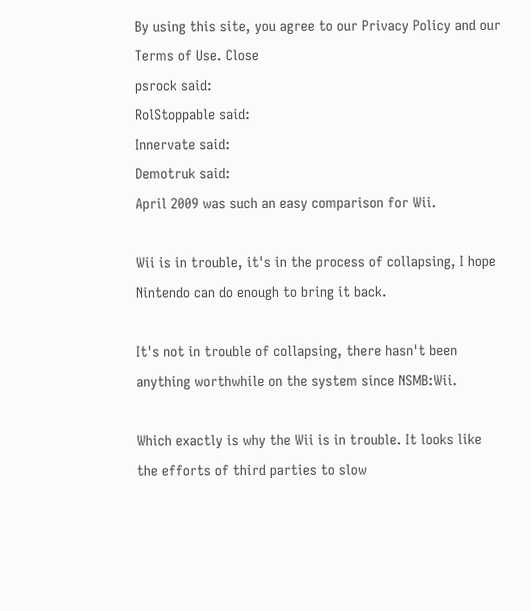By using this site, you agree to our Privacy Policy and our Terms of Use. Close
psrock said:
RolStoppable said:
Innervate said:
Demotruk said:
April 2009 was such an easy comparison for Wii.

Wii is in trouble, it's in the process of collapsing, I hope Nintendo can do enough to bring it back.

It's not in trouble of collapsing, there hasn't been anything worthwhile on the system since NSMB:Wii.

Which exactly is why the Wii is in trouble. It looks like the efforts of third parties to slow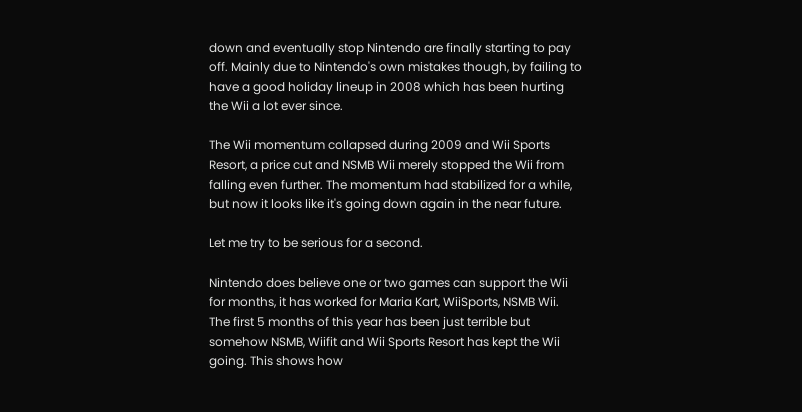down and eventually stop Nintendo are finally starting to pay off. Mainly due to Nintendo's own mistakes though, by failing to have a good holiday lineup in 2008 which has been hurting the Wii a lot ever since.

The Wii momentum collapsed during 2009 and Wii Sports Resort, a price cut and NSMB Wii merely stopped the Wii from falling even further. The momentum had stabilized for a while, but now it looks like it's going down again in the near future.

Let me try to be serious for a second.

Nintendo does believe one or two games can support the Wii for months, it has worked for Maria Kart, WiiSports, NSMB Wii. The first 5 months of this year has been just terrible but somehow NSMB, Wiifit and Wii Sports Resort has kept the Wii going. This shows how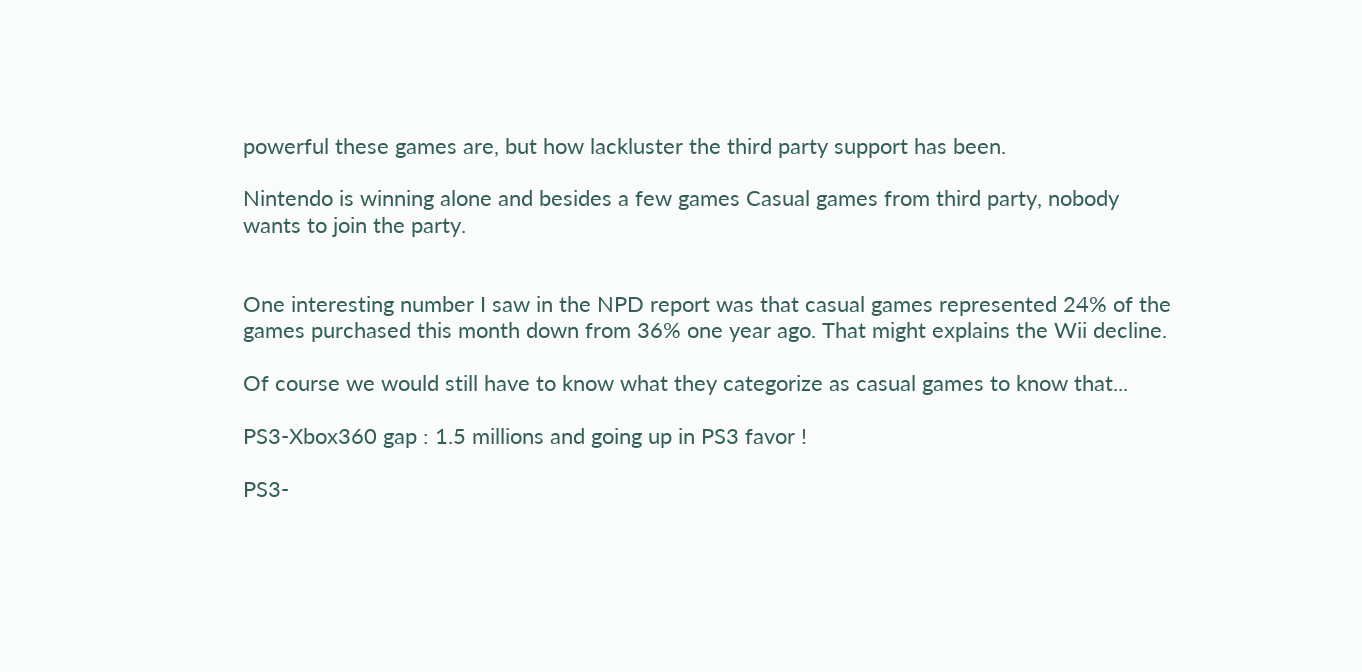powerful these games are, but how lackluster the third party support has been.

Nintendo is winning alone and besides a few games Casual games from third party, nobody wants to join the party.


One interesting number I saw in the NPD report was that casual games represented 24% of the games purchased this month down from 36% one year ago. That might explains the Wii decline.

Of course we would still have to know what they categorize as casual games to know that...

PS3-Xbox360 gap : 1.5 millions and going up in PS3 favor !

PS3-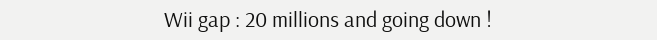Wii gap : 20 millions and going down !